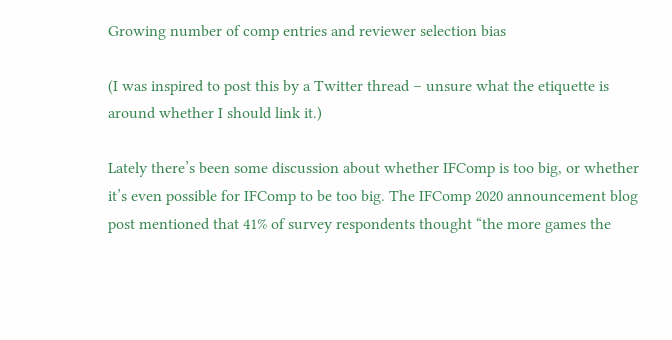Growing number of comp entries and reviewer selection bias

(I was inspired to post this by a Twitter thread – unsure what the etiquette is around whether I should link it.)

Lately there’s been some discussion about whether IFComp is too big, or whether it’s even possible for IFComp to be too big. The IFComp 2020 announcement blog post mentioned that 41% of survey respondents thought “the more games the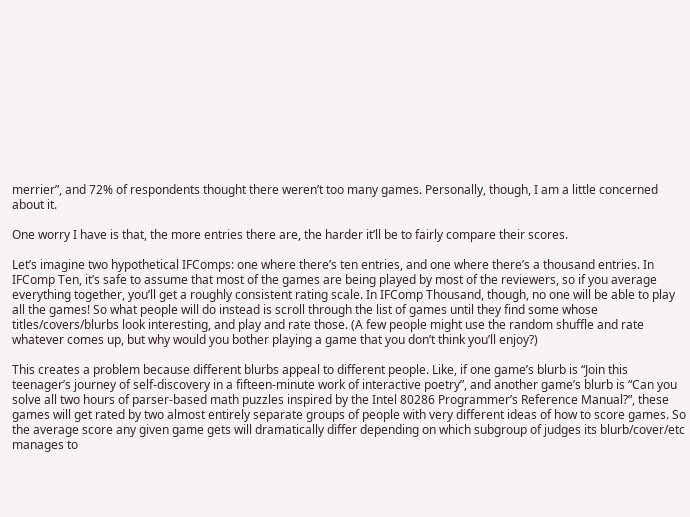merrier”, and 72% of respondents thought there weren’t too many games. Personally, though, I am a little concerned about it.

One worry I have is that, the more entries there are, the harder it’ll be to fairly compare their scores.

Let’s imagine two hypothetical IFComps: one where there’s ten entries, and one where there’s a thousand entries. In IFComp Ten, it’s safe to assume that most of the games are being played by most of the reviewers, so if you average everything together, you’ll get a roughly consistent rating scale. In IFComp Thousand, though, no one will be able to play all the games! So what people will do instead is scroll through the list of games until they find some whose titles/covers/blurbs look interesting, and play and rate those. (A few people might use the random shuffle and rate whatever comes up, but why would you bother playing a game that you don’t think you’ll enjoy?)

This creates a problem because different blurbs appeal to different people. Like, if one game’s blurb is “Join this teenager’s journey of self-discovery in a fifteen-minute work of interactive poetry”, and another game’s blurb is “Can you solve all two hours of parser-based math puzzles inspired by the Intel 80286 Programmer’s Reference Manual?”, these games will get rated by two almost entirely separate groups of people with very different ideas of how to score games. So the average score any given game gets will dramatically differ depending on which subgroup of judges its blurb/cover/etc manages to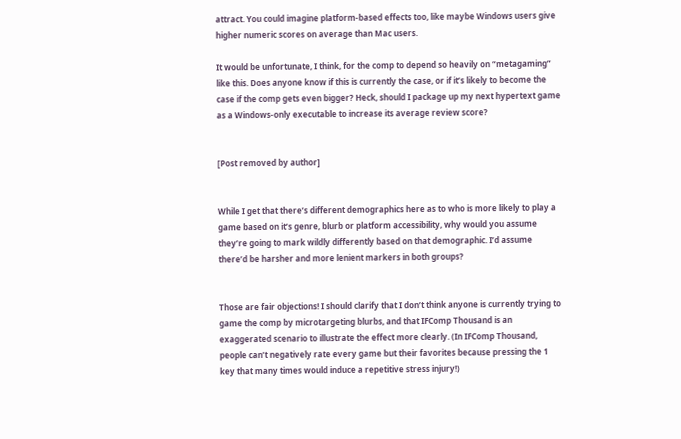attract. You could imagine platform-based effects too, like maybe Windows users give higher numeric scores on average than Mac users.

It would be unfortunate, I think, for the comp to depend so heavily on “metagaming” like this. Does anyone know if this is currently the case, or if it’s likely to become the case if the comp gets even bigger? Heck, should I package up my next hypertext game as a Windows-only executable to increase its average review score?


[Post removed by author]


While I get that there’s different demographics here as to who is more likely to play a game based on it’s genre, blurb or platform accessibility, why would you assume they’re going to mark wildly differently based on that demographic. I’d assume there’d be harsher and more lenient markers in both groups?


Those are fair objections! I should clarify that I don’t think anyone is currently trying to game the comp by microtargeting blurbs, and that IFComp Thousand is an exaggerated scenario to illustrate the effect more clearly. (In IFComp Thousand, people can’t negatively rate every game but their favorites because pressing the 1 key that many times would induce a repetitive stress injury!)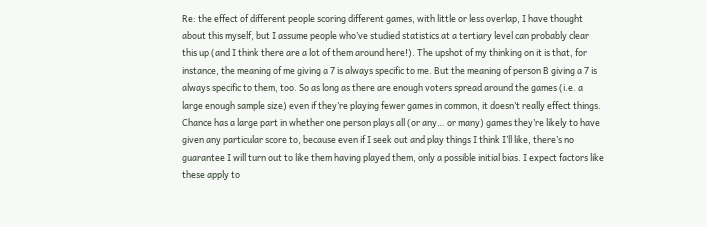Re: the effect of different people scoring different games, with little or less overlap, I have thought about this myself, but I assume people who’ve studied statistics at a tertiary level can probably clear this up (and I think there are a lot of them around here!). The upshot of my thinking on it is that, for instance, the meaning of me giving a 7 is always specific to me. But the meaning of person B giving a 7 is always specific to them, too. So as long as there are enough voters spread around the games (i.e. a large enough sample size) even if they’re playing fewer games in common, it doesn’t really effect things. Chance has a large part in whether one person plays all (or any… or many) games they’re likely to have given any particular score to, because even if I seek out and play things I think I’ll like, there’s no guarantee I will turn out to like them having played them, only a possible initial bias. I expect factors like these apply to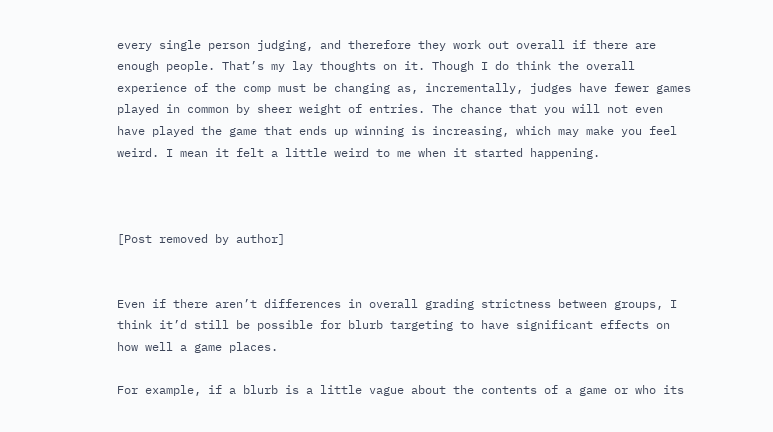every single person judging, and therefore they work out overall if there are enough people. That’s my lay thoughts on it. Though I do think the overall experience of the comp must be changing as, incrementally, judges have fewer games played in common by sheer weight of entries. The chance that you will not even have played the game that ends up winning is increasing, which may make you feel weird. I mean it felt a little weird to me when it started happening.



[Post removed by author]


Even if there aren’t differences in overall grading strictness between groups, I think it’d still be possible for blurb targeting to have significant effects on how well a game places.

For example, if a blurb is a little vague about the contents of a game or who its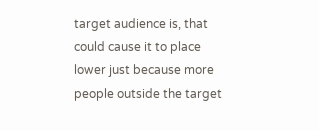target audience is, that could cause it to place lower just because more people outside the target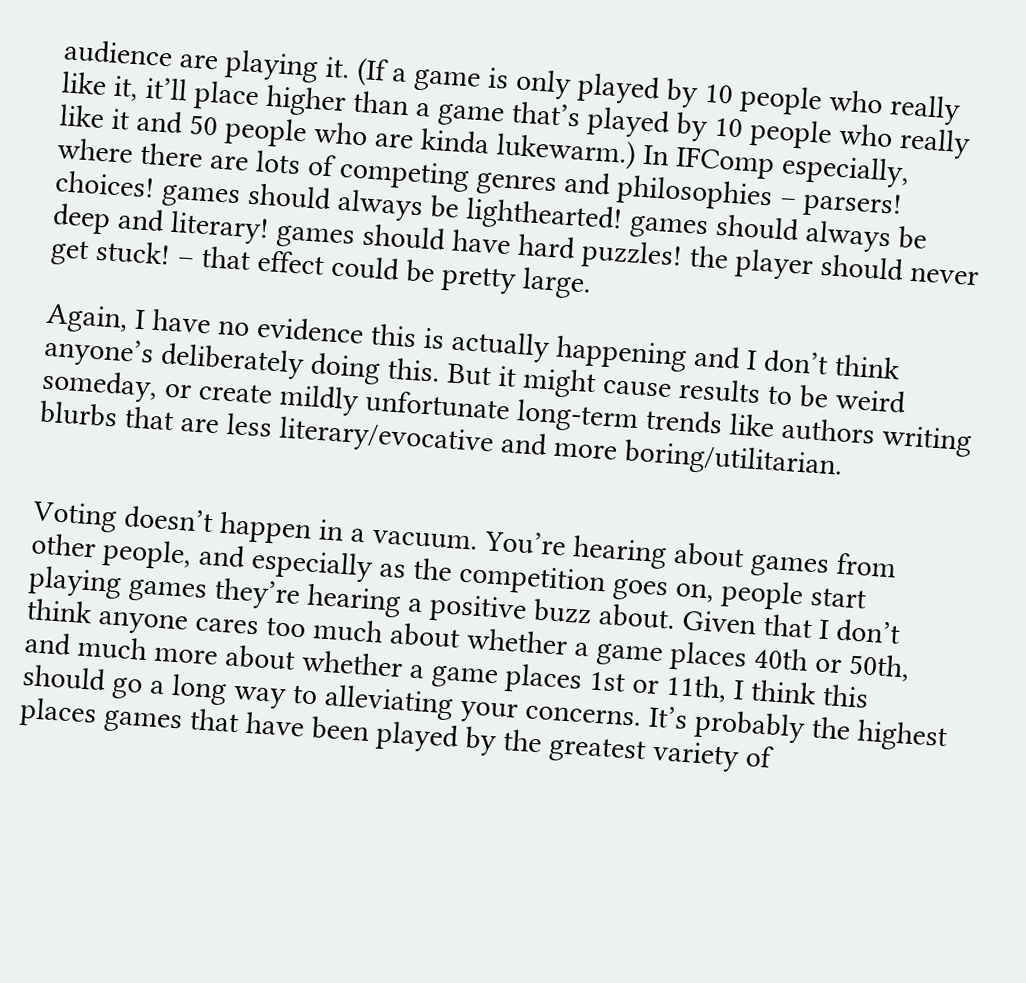audience are playing it. (If a game is only played by 10 people who really like it, it’ll place higher than a game that’s played by 10 people who really like it and 50 people who are kinda lukewarm.) In IFComp especially, where there are lots of competing genres and philosophies – parsers! choices! games should always be lighthearted! games should always be deep and literary! games should have hard puzzles! the player should never get stuck! – that effect could be pretty large.

Again, I have no evidence this is actually happening and I don’t think anyone’s deliberately doing this. But it might cause results to be weird someday, or create mildly unfortunate long-term trends like authors writing blurbs that are less literary/evocative and more boring/utilitarian.


Voting doesn’t happen in a vacuum. You’re hearing about games from other people, and especially as the competition goes on, people start playing games they’re hearing a positive buzz about. Given that I don’t think anyone cares too much about whether a game places 40th or 50th, and much more about whether a game places 1st or 11th, I think this should go a long way to alleviating your concerns. It’s probably the highest places games that have been played by the greatest variety of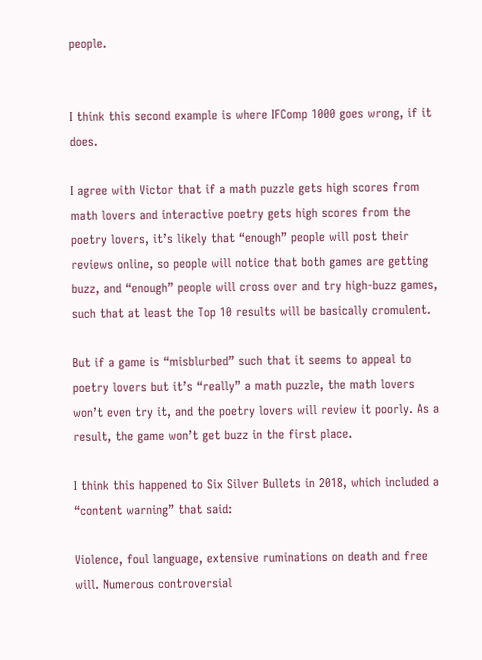people.


I think this second example is where IFComp 1000 goes wrong, if it does.

I agree with Victor that if a math puzzle gets high scores from math lovers and interactive poetry gets high scores from the poetry lovers, it’s likely that “enough” people will post their reviews online, so people will notice that both games are getting buzz, and “enough” people will cross over and try high-buzz games, such that at least the Top 10 results will be basically cromulent.

But if a game is “misblurbed” such that it seems to appeal to poetry lovers but it’s “really” a math puzzle, the math lovers won’t even try it, and the poetry lovers will review it poorly. As a result, the game won’t get buzz in the first place.

I think this happened to Six Silver Bullets in 2018, which included a “content warning” that said:

Violence, foul language, extensive ruminations on death and free will. Numerous controversial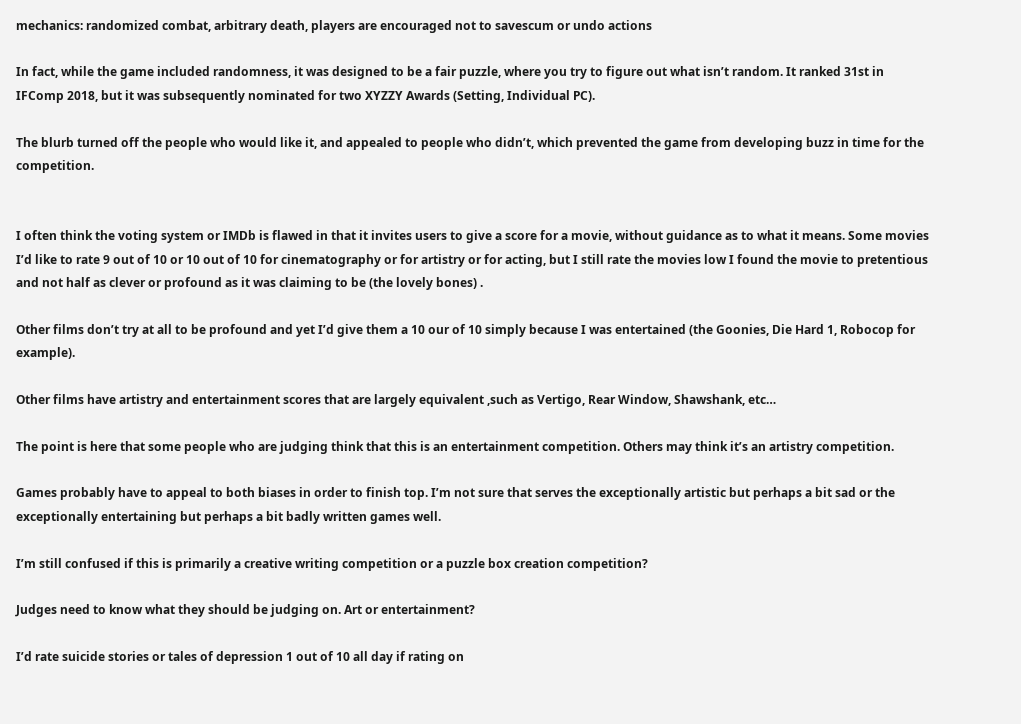mechanics: randomized combat, arbitrary death, players are encouraged not to savescum or undo actions

In fact, while the game included randomness, it was designed to be a fair puzzle, where you try to figure out what isn’t random. It ranked 31st in IFComp 2018, but it was subsequently nominated for two XYZZY Awards (Setting, Individual PC).

The blurb turned off the people who would like it, and appealed to people who didn’t, which prevented the game from developing buzz in time for the competition.


I often think the voting system or IMDb is flawed in that it invites users to give a score for a movie, without guidance as to what it means. Some movies I’d like to rate 9 out of 10 or 10 out of 10 for cinematography or for artistry or for acting, but I still rate the movies low I found the movie to pretentious and not half as clever or profound as it was claiming to be (the lovely bones) .

Other films don’t try at all to be profound and yet I’d give them a 10 our of 10 simply because I was entertained (the Goonies, Die Hard 1, Robocop for example).

Other films have artistry and entertainment scores that are largely equivalent ,such as Vertigo, Rear Window, Shawshank, etc…

The point is here that some people who are judging think that this is an entertainment competition. Others may think it’s an artistry competition.

Games probably have to appeal to both biases in order to finish top. I’m not sure that serves the exceptionally artistic but perhaps a bit sad or the exceptionally entertaining but perhaps a bit badly written games well.

I’m still confused if this is primarily a creative writing competition or a puzzle box creation competition?

Judges need to know what they should be judging on. Art or entertainment?

I’d rate suicide stories or tales of depression 1 out of 10 all day if rating on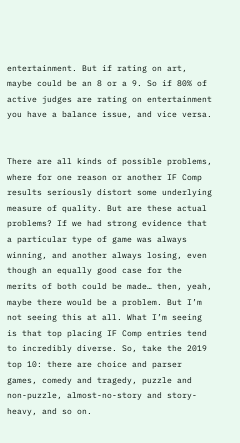entertainment. But if rating on art, maybe could be an 8 or a 9. So if 80% of active judges are rating on entertainment you have a balance issue, and vice versa.


There are all kinds of possible problems, where for one reason or another IF Comp results seriously distort some underlying measure of quality. But are these actual problems? If we had strong evidence that a particular type of game was always winning, and another always losing, even though an equally good case for the merits of both could be made… then, yeah, maybe there would be a problem. But I’m not seeing this at all. What I’m seeing is that top placing IF Comp entries tend to incredibly diverse. So, take the 2019 top 10: there are choice and parser games, comedy and tragedy, puzzle and non-puzzle, almost-no-story and story-heavy, and so on.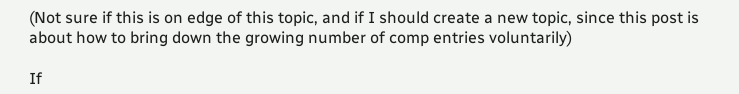(Not sure if this is on edge of this topic, and if I should create a new topic, since this post is about how to bring down the growing number of comp entries voluntarily)

If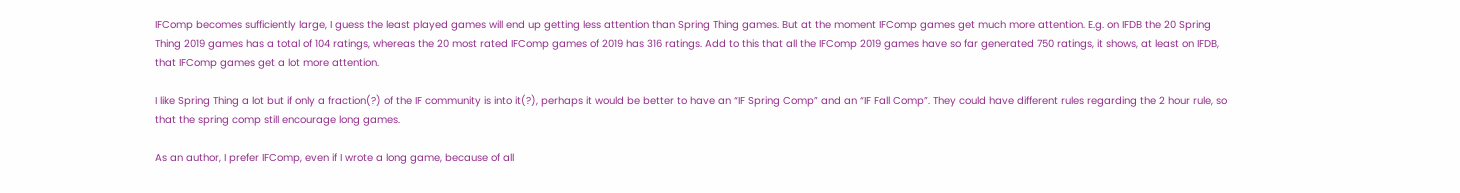IFComp becomes sufficiently large, I guess the least played games will end up getting less attention than Spring Thing games. But at the moment IFComp games get much more attention. E.g. on IFDB the 20 Spring Thing 2019 games has a total of 104 ratings, whereas the 20 most rated IFComp games of 2019 has 316 ratings. Add to this that all the IFComp 2019 games have so far generated 750 ratings, it shows, at least on IFDB, that IFComp games get a lot more attention.

I like Spring Thing a lot but if only a fraction(?) of the IF community is into it(?), perhaps it would be better to have an “IF Spring Comp” and an “IF Fall Comp”. They could have different rules regarding the 2 hour rule, so that the spring comp still encourage long games.

As an author, I prefer IFComp, even if I wrote a long game, because of all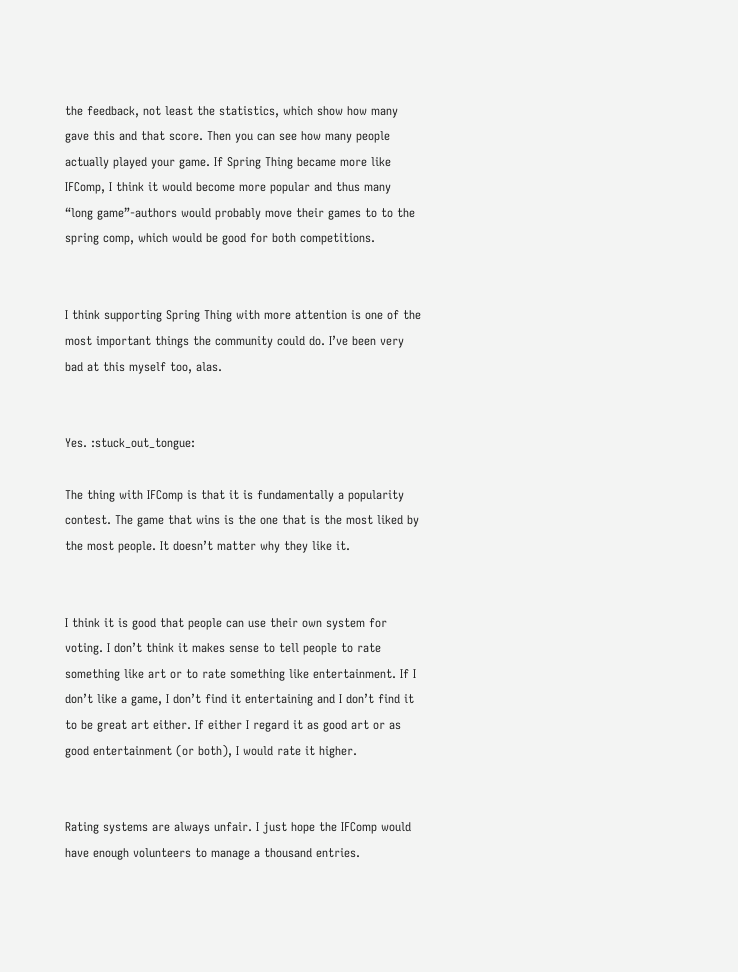the feedback, not least the statistics, which show how many gave this and that score. Then you can see how many people actually played your game. If Spring Thing became more like IFComp, I think it would become more popular and thus many “long game”-authors would probably move their games to to the spring comp, which would be good for both competitions.


I think supporting Spring Thing with more attention is one of the most important things the community could do. I’ve been very bad at this myself too, alas.


Yes. :stuck_out_tongue:

The thing with IFComp is that it is fundamentally a popularity contest. The game that wins is the one that is the most liked by the most people. It doesn’t matter why they like it.


I think it is good that people can use their own system for voting. I don’t think it makes sense to tell people to rate something like art or to rate something like entertainment. If I don’t like a game, I don’t find it entertaining and I don’t find it to be great art either. If either I regard it as good art or as good entertainment (or both), I would rate it higher.


Rating systems are always unfair. I just hope the IFComp would have enough volunteers to manage a thousand entries.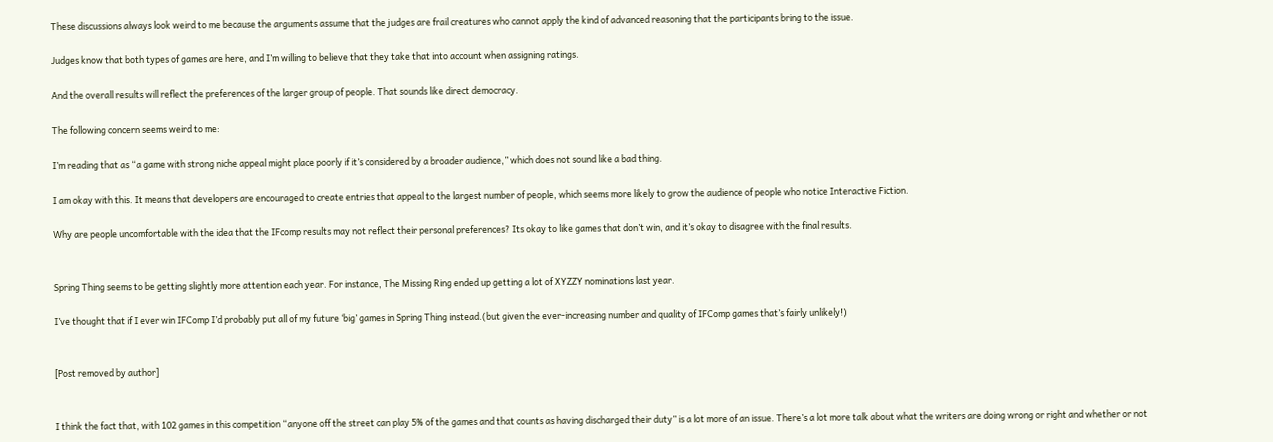These discussions always look weird to me because the arguments assume that the judges are frail creatures who cannot apply the kind of advanced reasoning that the participants bring to the issue.

Judges know that both types of games are here, and I’m willing to believe that they take that into account when assigning ratings.

And the overall results will reflect the preferences of the larger group of people. That sounds like direct democracy.

The following concern seems weird to me:

I’m reading that as “a game with strong niche appeal might place poorly if it’s considered by a broader audience,” which does not sound like a bad thing.

I am okay with this. It means that developers are encouraged to create entries that appeal to the largest number of people, which seems more likely to grow the audience of people who notice Interactive Fiction.

Why are people uncomfortable with the idea that the IFcomp results may not reflect their personal preferences? Its okay to like games that don’t win, and it’s okay to disagree with the final results.


Spring Thing seems to be getting slightly more attention each year. For instance, The Missing Ring ended up getting a lot of XYZZY nominations last year.

I’ve thought that if I ever win IFComp I’d probably put all of my future ‘big’ games in Spring Thing instead.(but given the ever-increasing number and quality of IFComp games that’s fairly unlikely!)


[Post removed by author]


I think the fact that, with 102 games in this competition “anyone off the street can play 5% of the games and that counts as having discharged their duty” is a lot more of an issue. There’s a lot more talk about what the writers are doing wrong or right and whether or not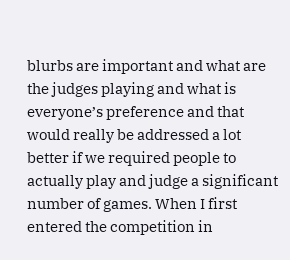blurbs are important and what are the judges playing and what is everyone’s preference and that would really be addressed a lot better if we required people to actually play and judge a significant number of games. When I first entered the competition in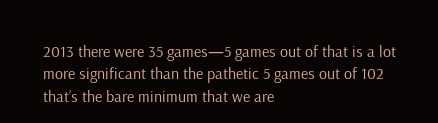2013 there were 35 games—5 games out of that is a lot more significant than the pathetic 5 games out of 102 that’s the bare minimum that we are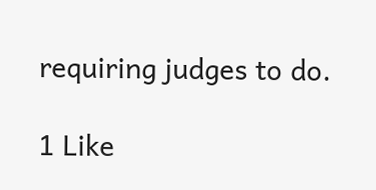requiring judges to do.

1 Like